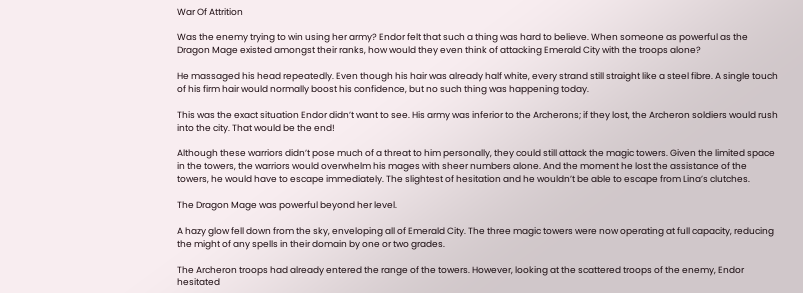War Of Attrition

Was the enemy trying to win using her army? Endor felt that such a thing was hard to believe. When someone as powerful as the Dragon Mage existed amongst their ranks, how would they even think of attacking Emerald City with the troops alone?

He massaged his head repeatedly. Even though his hair was already half white, every strand still straight like a steel fibre. A single touch of his firm hair would normally boost his confidence, but no such thing was happening today.

This was the exact situation Endor didn’t want to see. His army was inferior to the Archerons; if they lost, the Archeron soldiers would rush into the city. That would be the end!

Although these warriors didn’t pose much of a threat to him personally, they could still attack the magic towers. Given the limited space in the towers, the warriors would overwhelm his mages with sheer numbers alone. And the moment he lost the assistance of the towers, he would have to escape immediately. The slightest of hesitation and he wouldn’t be able to escape from Lina’s clutches.

The Dragon Mage was powerful beyond her level.

A hazy glow fell down from the sky, enveloping all of Emerald City. The three magic towers were now operating at full capacity, reducing the might of any spells in their domain by one or two grades.

The Archeron troops had already entered the range of the towers. However, looking at the scattered troops of the enemy, Endor hesitated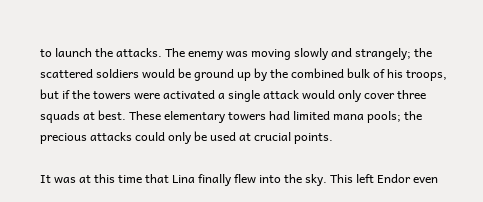to launch the attacks. The enemy was moving slowly and strangely; the scattered soldiers would be ground up by the combined bulk of his troops, but if the towers were activated a single attack would only cover three squads at best. These elementary towers had limited mana pools; the precious attacks could only be used at crucial points.

It was at this time that Lina finally flew into the sky. This left Endor even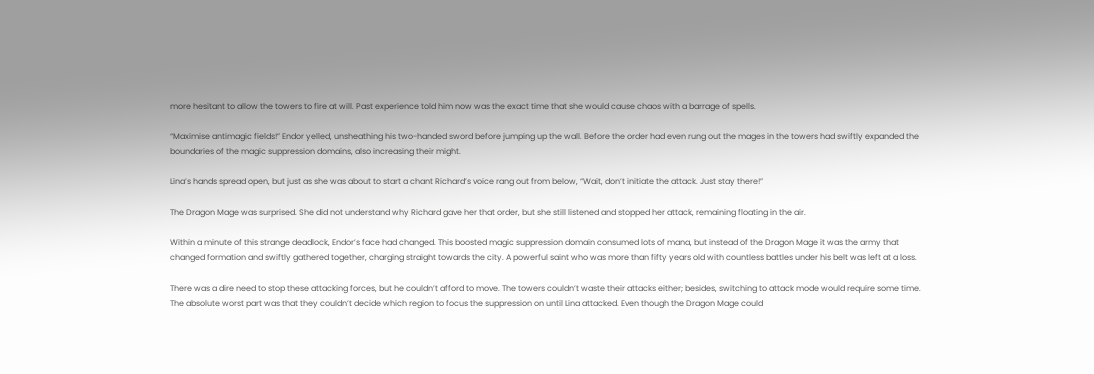more hesitant to allow the towers to fire at will. Past experience told him now was the exact time that she would cause chaos with a barrage of spells.

“Maximise antimagic fields!” Endor yelled, unsheathing his two-handed sword before jumping up the wall. Before the order had even rung out the mages in the towers had swiftly expanded the boundaries of the magic suppression domains, also increasing their might.

Lina’s hands spread open, but just as she was about to start a chant Richard’s voice rang out from below, “Wait, don’t initiate the attack. Just stay there!”

The Dragon Mage was surprised. She did not understand why Richard gave her that order, but she still listened and stopped her attack, remaining floating in the air.

Within a minute of this strange deadlock, Endor’s face had changed. This boosted magic suppression domain consumed lots of mana, but instead of the Dragon Mage it was the army that changed formation and swiftly gathered together, charging straight towards the city. A powerful saint who was more than fifty years old with countless battles under his belt was left at a loss.

There was a dire need to stop these attacking forces, but he couldn’t afford to move. The towers couldn’t waste their attacks either; besides, switching to attack mode would require some time. The absolute worst part was that they couldn’t decide which region to focus the suppression on until Lina attacked. Even though the Dragon Mage could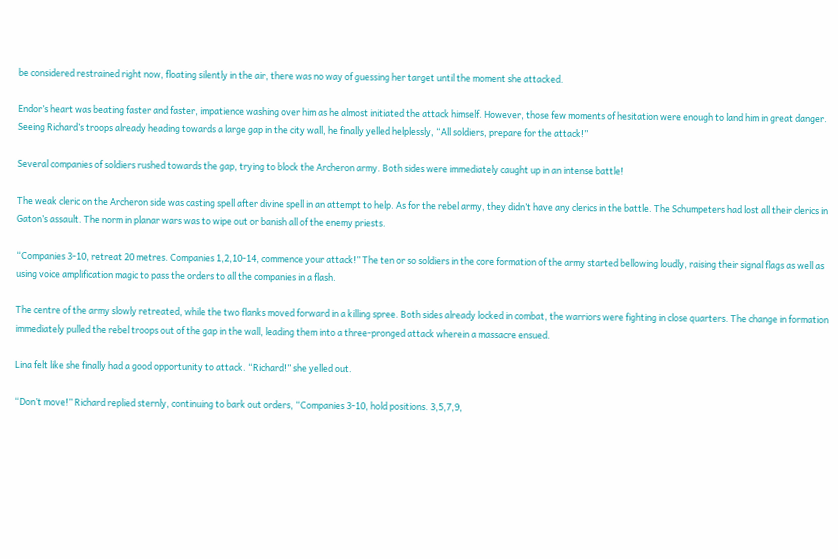be considered restrained right now, floating silently in the air, there was no way of guessing her target until the moment she attacked.

Endor’s heart was beating faster and faster, impatience washing over him as he almost initiated the attack himself. However, those few moments of hesitation were enough to land him in great danger. Seeing Richard’s troops already heading towards a large gap in the city wall, he finally yelled helplessly, “All soldiers, prepare for the attack!”

Several companies of soldiers rushed towards the gap, trying to block the Archeron army. Both sides were immediately caught up in an intense battle!

The weak cleric on the Archeron side was casting spell after divine spell in an attempt to help. As for the rebel army, they didn’t have any clerics in the battle. The Schumpeters had lost all their clerics in Gaton’s assault. The norm in planar wars was to wipe out or banish all of the enemy priests.

“Companies 3-10, retreat 20 metres. Companies 1,2,10-14, commence your attack!” The ten or so soldiers in the core formation of the army started bellowing loudly, raising their signal flags as well as using voice amplification magic to pass the orders to all the companies in a flash.

The centre of the army slowly retreated, while the two flanks moved forward in a killing spree. Both sides already locked in combat, the warriors were fighting in close quarters. The change in formation immediately pulled the rebel troops out of the gap in the wall, leading them into a three-pronged attack wherein a massacre ensued.

Lina felt like she finally had a good opportunity to attack. “Richard!” she yelled out.

“Don’t move!” Richard replied sternly, continuing to bark out orders, “Companies 3-10, hold positions. 3,5,7,9,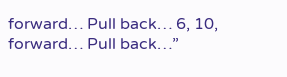forward… Pull back… 6, 10, forward… Pull back…”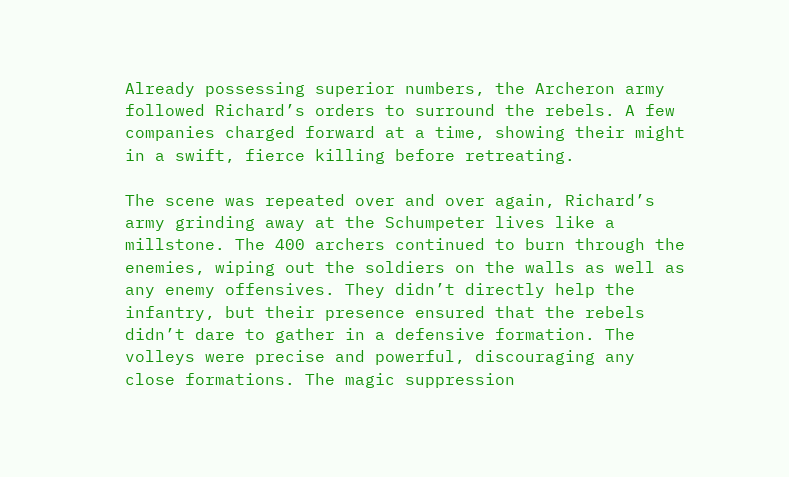Already possessing superior numbers, the Archeron army followed Richard’s orders to surround the rebels. A few companies charged forward at a time, showing their might in a swift, fierce killing before retreating.

The scene was repeated over and over again, Richard’s army grinding away at the Schumpeter lives like a millstone. The 400 archers continued to burn through the enemies, wiping out the soldiers on the walls as well as any enemy offensives. They didn’t directly help the infantry, but their presence ensured that the rebels didn’t dare to gather in a defensive formation. The volleys were precise and powerful, discouraging any close formations. The magic suppression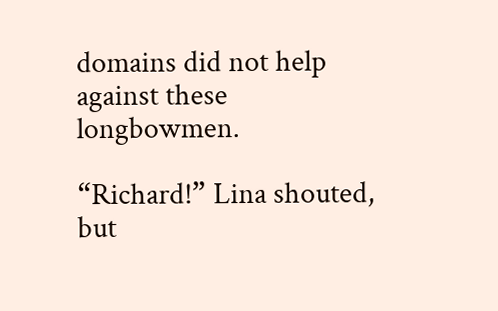domains did not help against these longbowmen.

“Richard!” Lina shouted, but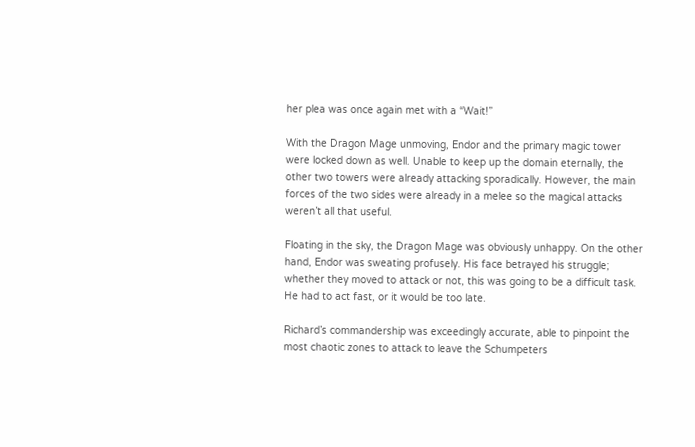her plea was once again met with a “Wait!”

With the Dragon Mage unmoving, Endor and the primary magic tower were locked down as well. Unable to keep up the domain eternally, the other two towers were already attacking sporadically. However, the main forces of the two sides were already in a melee so the magical attacks weren’t all that useful.

Floating in the sky, the Dragon Mage was obviously unhappy. On the other hand, Endor was sweating profusely. His face betrayed his struggle; whether they moved to attack or not, this was going to be a difficult task. He had to act fast, or it would be too late.

Richard’s commandership was exceedingly accurate, able to pinpoint the most chaotic zones to attack to leave the Schumpeters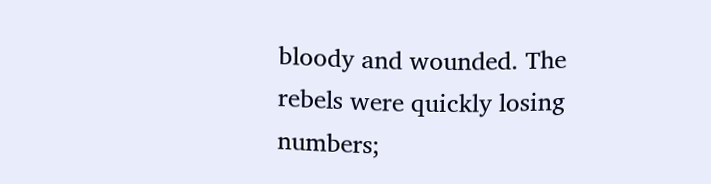bloody and wounded. The rebels were quickly losing numbers;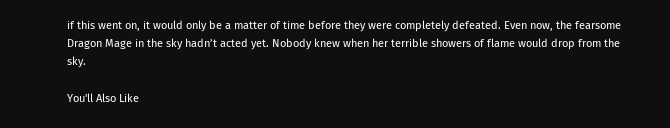if this went on, it would only be a matter of time before they were completely defeated. Even now, the fearsome Dragon Mage in the sky hadn’t acted yet. Nobody knew when her terrible showers of flame would drop from the sky.

You'll Also Like